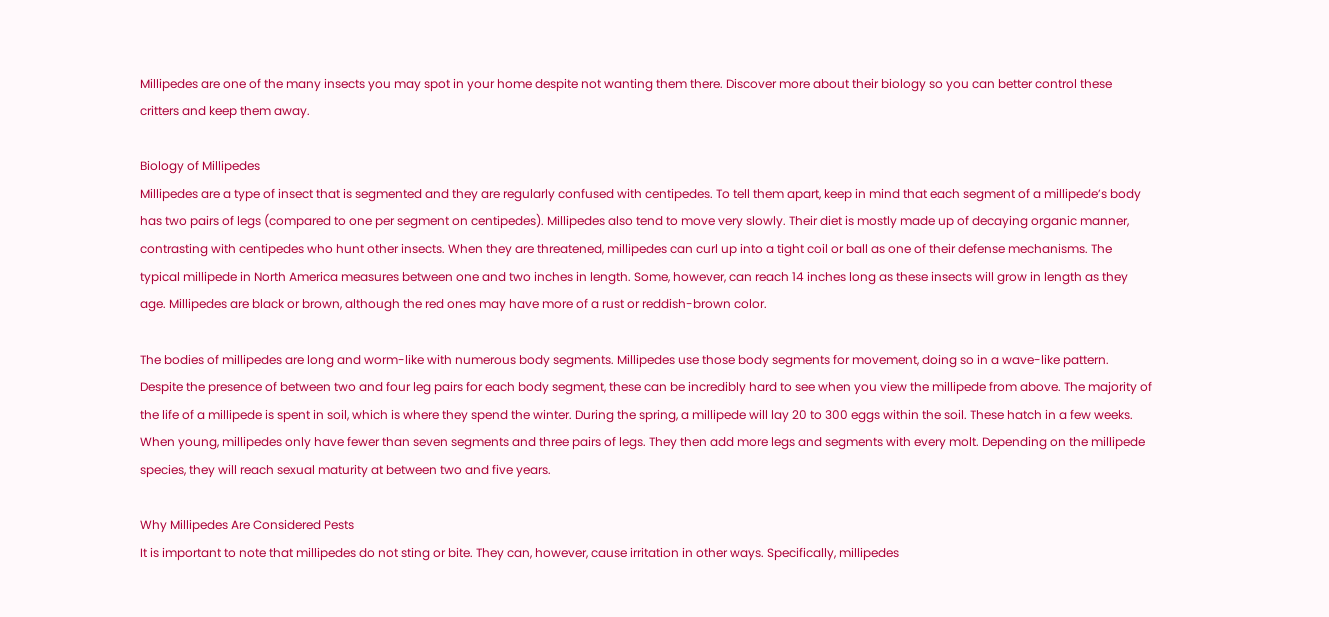Millipedes are one of the many insects you may spot in your home despite not wanting them there. Discover more about their biology so you can better control these critters and keep them away.

Biology of Millipedes
Millipedes are a type of insect that is segmented and they are regularly confused with centipedes. To tell them apart, keep in mind that each segment of a millipede’s body has two pairs of legs (compared to one per segment on centipedes). Millipedes also tend to move very slowly. Their diet is mostly made up of decaying organic manner, contrasting with centipedes who hunt other insects. When they are threatened, millipedes can curl up into a tight coil or ball as one of their defense mechanisms. The typical millipede in North America measures between one and two inches in length. Some, however, can reach 14 inches long as these insects will grow in length as they age. Millipedes are black or brown, although the red ones may have more of a rust or reddish-brown color.

The bodies of millipedes are long and worm-like with numerous body segments. Millipedes use those body segments for movement, doing so in a wave-like pattern. Despite the presence of between two and four leg pairs for each body segment, these can be incredibly hard to see when you view the millipede from above. The majority of the life of a millipede is spent in soil, which is where they spend the winter. During the spring, a millipede will lay 20 to 300 eggs within the soil. These hatch in a few weeks. When young, millipedes only have fewer than seven segments and three pairs of legs. They then add more legs and segments with every molt. Depending on the millipede species, they will reach sexual maturity at between two and five years.

Why Millipedes Are Considered Pests
It is important to note that millipedes do not sting or bite. They can, however, cause irritation in other ways. Specifically, millipedes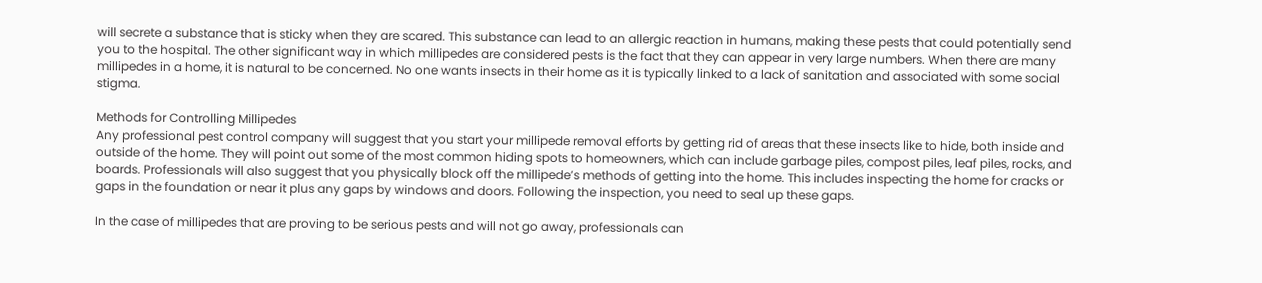will secrete a substance that is sticky when they are scared. This substance can lead to an allergic reaction in humans, making these pests that could potentially send you to the hospital. The other significant way in which millipedes are considered pests is the fact that they can appear in very large numbers. When there are many millipedes in a home, it is natural to be concerned. No one wants insects in their home as it is typically linked to a lack of sanitation and associated with some social stigma.

Methods for Controlling Millipedes
Any professional pest control company will suggest that you start your millipede removal efforts by getting rid of areas that these insects like to hide, both inside and outside of the home. They will point out some of the most common hiding spots to homeowners, which can include garbage piles, compost piles, leaf piles, rocks, and boards. Professionals will also suggest that you physically block off the millipede’s methods of getting into the home. This includes inspecting the home for cracks or gaps in the foundation or near it plus any gaps by windows and doors. Following the inspection, you need to seal up these gaps.

In the case of millipedes that are proving to be serious pests and will not go away, professionals can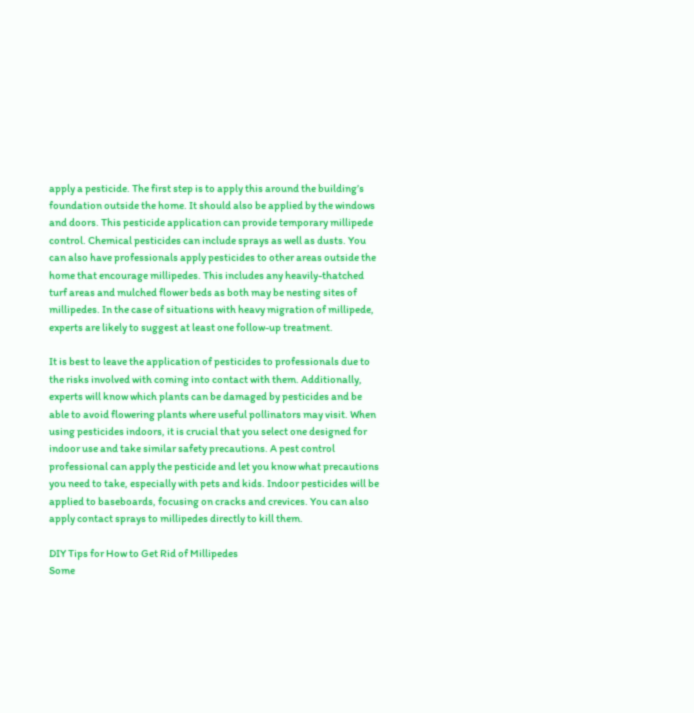apply a pesticide. The first step is to apply this around the building’s foundation outside the home. It should also be applied by the windows and doors. This pesticide application can provide temporary millipede control. Chemical pesticides can include sprays as well as dusts. You can also have professionals apply pesticides to other areas outside the home that encourage millipedes. This includes any heavily-thatched turf areas and mulched flower beds as both may be nesting sites of millipedes. In the case of situations with heavy migration of millipede, experts are likely to suggest at least one follow-up treatment.

It is best to leave the application of pesticides to professionals due to the risks involved with coming into contact with them. Additionally, experts will know which plants can be damaged by pesticides and be able to avoid flowering plants where useful pollinators may visit. When using pesticides indoors, it is crucial that you select one designed for indoor use and take similar safety precautions. A pest control professional can apply the pesticide and let you know what precautions you need to take, especially with pets and kids. Indoor pesticides will be applied to baseboards, focusing on cracks and crevices. You can also apply contact sprays to millipedes directly to kill them.

DIY Tips for How to Get Rid of Millipedes
Some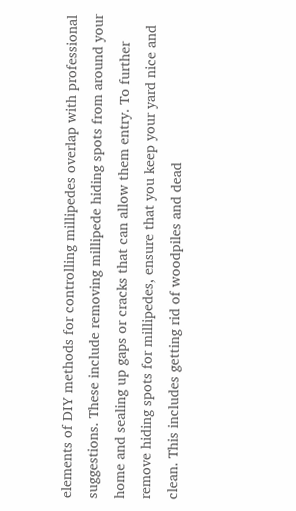elements of DIY methods for controlling millipedes overlap with professional suggestions. These include removing millipede hiding spots from around your home and sealing up gaps or cracks that can allow them entry. To further remove hiding spots for millipedes, ensure that you keep your yard nice and clean. This includes getting rid of woodpiles and dead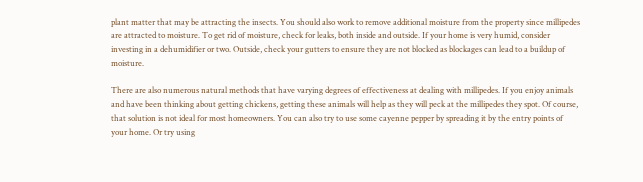plant matter that may be attracting the insects. You should also work to remove additional moisture from the property since millipedes are attracted to moisture. To get rid of moisture, check for leaks, both inside and outside. If your home is very humid, consider investing in a dehumidifier or two. Outside, check your gutters to ensure they are not blocked as blockages can lead to a buildup of moisture.

There are also numerous natural methods that have varying degrees of effectiveness at dealing with millipedes. If you enjoy animals and have been thinking about getting chickens, getting these animals will help as they will peck at the millipedes they spot. Of course, that solution is not ideal for most homeowners. You can also try to use some cayenne pepper by spreading it by the entry points of your home. Or try using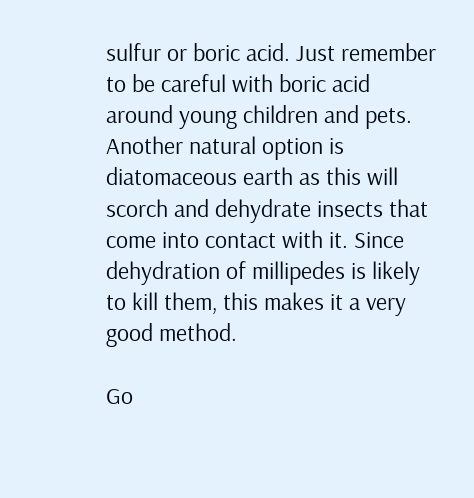sulfur or boric acid. Just remember to be careful with boric acid around young children and pets. Another natural option is diatomaceous earth as this will scorch and dehydrate insects that come into contact with it. Since dehydration of millipedes is likely to kill them, this makes it a very good method.

Go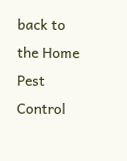back to the Home Pest Control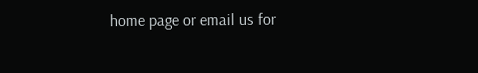home page or email us for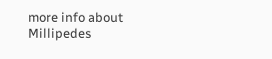more info about Millipedes